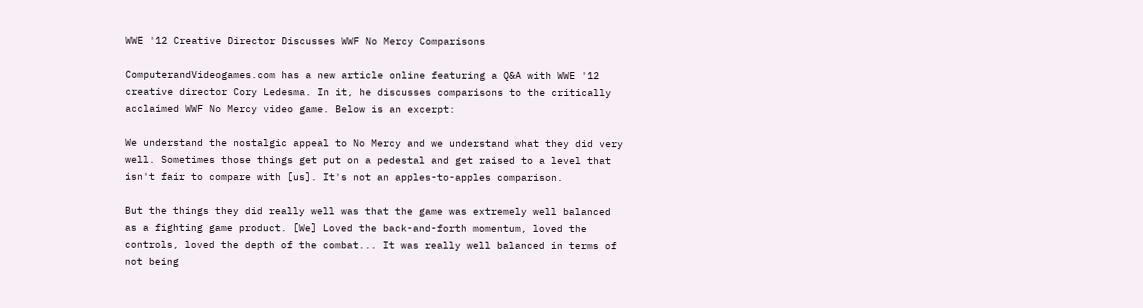WWE '12 Creative Director Discusses WWF No Mercy Comparisons

ComputerandVideogames.com has a new article online featuring a Q&A with WWE '12 creative director Cory Ledesma. In it, he discusses comparisons to the critically acclaimed WWF No Mercy video game. Below is an excerpt:

We understand the nostalgic appeal to No Mercy and we understand what they did very well. Sometimes those things get put on a pedestal and get raised to a level that isn't fair to compare with [us]. It's not an apples-to-apples comparison.

But the things they did really well was that the game was extremely well balanced as a fighting game product. [We] Loved the back-and-forth momentum, loved the controls, loved the depth of the combat... It was really well balanced in terms of not being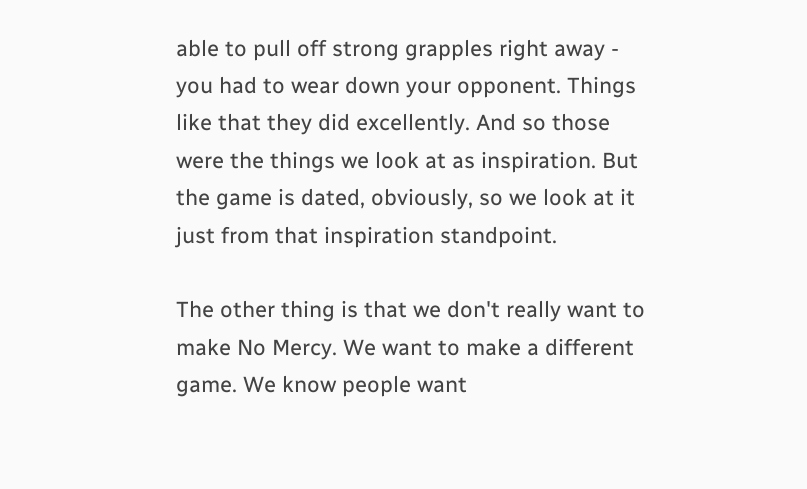able to pull off strong grapples right away - you had to wear down your opponent. Things like that they did excellently. And so those were the things we look at as inspiration. But the game is dated, obviously, so we look at it just from that inspiration standpoint.

The other thing is that we don't really want to make No Mercy. We want to make a different game. We know people want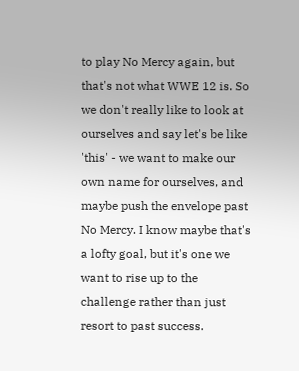to play No Mercy again, but that's not what WWE 12 is. So we don't really like to look at ourselves and say let's be like 'this' - we want to make our own name for ourselves, and maybe push the envelope past No Mercy. I know maybe that's a lofty goal, but it's one we want to rise up to the challenge rather than just resort to past success.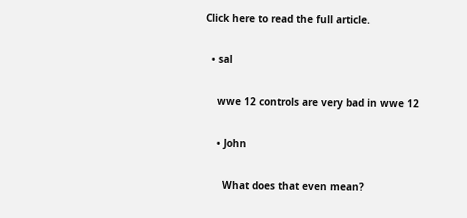Click here to read the full article.

  • sal

    wwe 12 controls are very bad in wwe 12

    • John

      What does that even mean?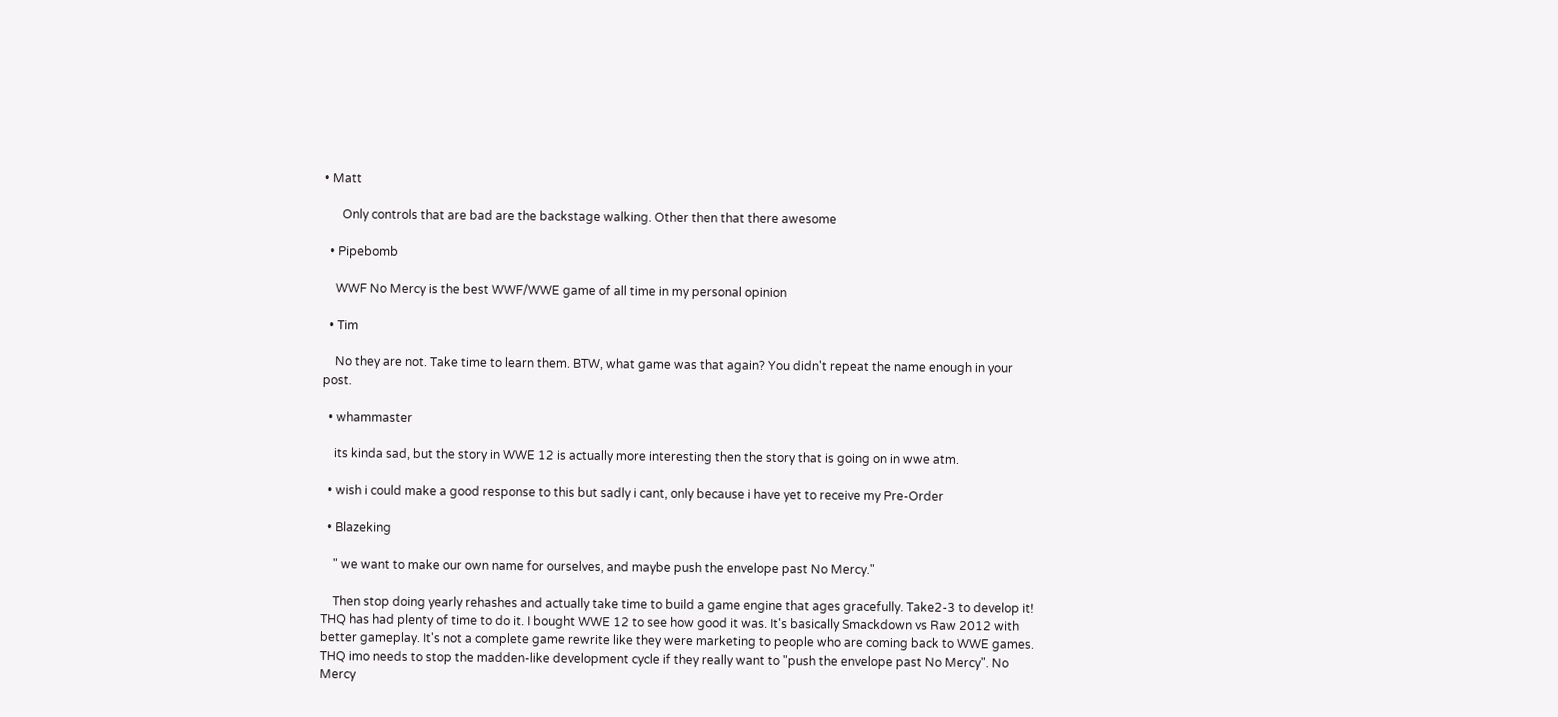• Matt

      Only controls that are bad are the backstage walking. Other then that there awesome

  • Pipebomb

    WWF No Mercy is the best WWF/WWE game of all time in my personal opinion

  • Tim

    No they are not. Take time to learn them. BTW, what game was that again? You didn't repeat the name enough in your post.

  • whammaster

    its kinda sad, but the story in WWE 12 is actually more interesting then the story that is going on in wwe atm.

  • wish i could make a good response to this but sadly i cant, only because i have yet to receive my Pre-Order

  • Blazeking

    " we want to make our own name for ourselves, and maybe push the envelope past No Mercy."

    Then stop doing yearly rehashes and actually take time to build a game engine that ages gracefully. Take2-3 to develop it! THQ has had plenty of time to do it. I bought WWE 12 to see how good it was. It's basically Smackdown vs Raw 2012 with better gameplay. It's not a complete game rewrite like they were marketing to people who are coming back to WWE games. THQ imo needs to stop the madden-like development cycle if they really want to "push the envelope past No Mercy". No Mercy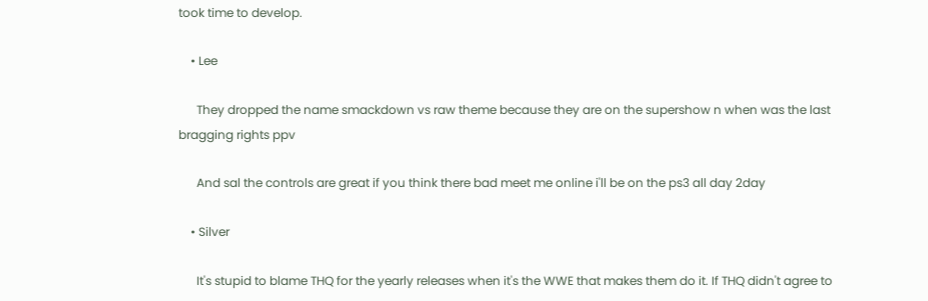took time to develop.

    • Lee

      They dropped the name smackdown vs raw theme because they are on the supershow n when was the last bragging rights ppv

      And sal the controls are great if you think there bad meet me online i'll be on the ps3 all day 2day

    • Silver

      It's stupid to blame THQ for the yearly releases when it's the WWE that makes them do it. If THQ didn't agree to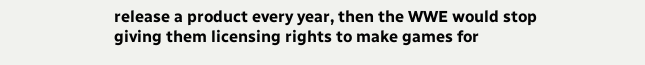release a product every year, then the WWE would stop giving them licensing rights to make games for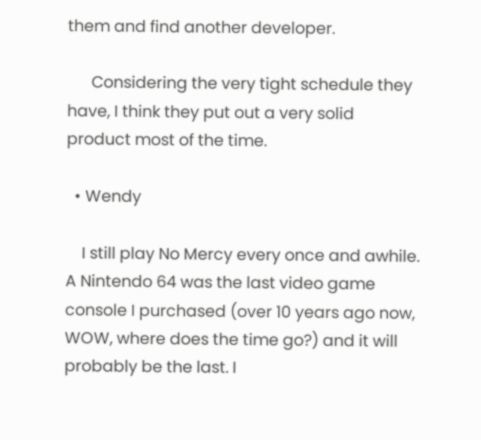them and find another developer.

      Considering the very tight schedule they have, I think they put out a very solid product most of the time.

  • Wendy

    I still play No Mercy every once and awhile. A Nintendo 64 was the last video game console I purchased (over 10 years ago now, WOW, where does the time go?) and it will probably be the last. I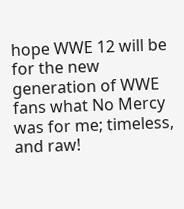hope WWE 12 will be for the new generation of WWE fans what No Mercy was for me; timeless, and raw!